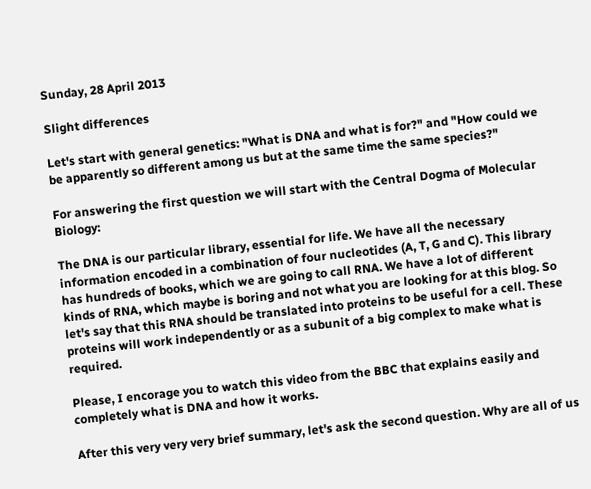Sunday, 28 April 2013

Slight differences

Let's start with general genetics: "What is DNA and what is for?" and "How could we be apparently so different among us but at the same time the same species?"

For answering the first question we will start with the Central Dogma of Molecular Biology:

The DNA is our particular library, essential for life. We have all the necessary information encoded in a combination of four nucleotides (A, T, G and C). This library has hundreds of books, which we are going to call RNA. We have a lot of different kinds of RNA, which maybe is boring and not what you are looking for at this blog. So let's say that this RNA should be translated into proteins to be useful for a cell. These proteins will work independently or as a subunit of a big complex to make what is required.

Please, I encorage you to watch this video from the BBC that explains easily and completely what is DNA and how it works.

After this very very very brief summary, let's ask the second question. Why are all of us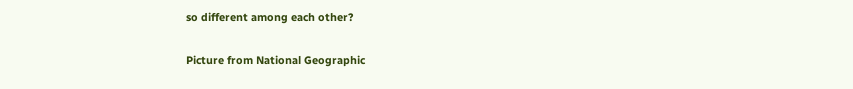so different among each other?

Picture from National Geographic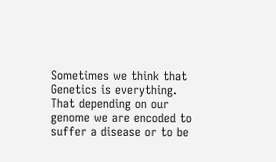Sometimes we think that Genetics is everything. That depending on our genome we are encoded to suffer a disease or to be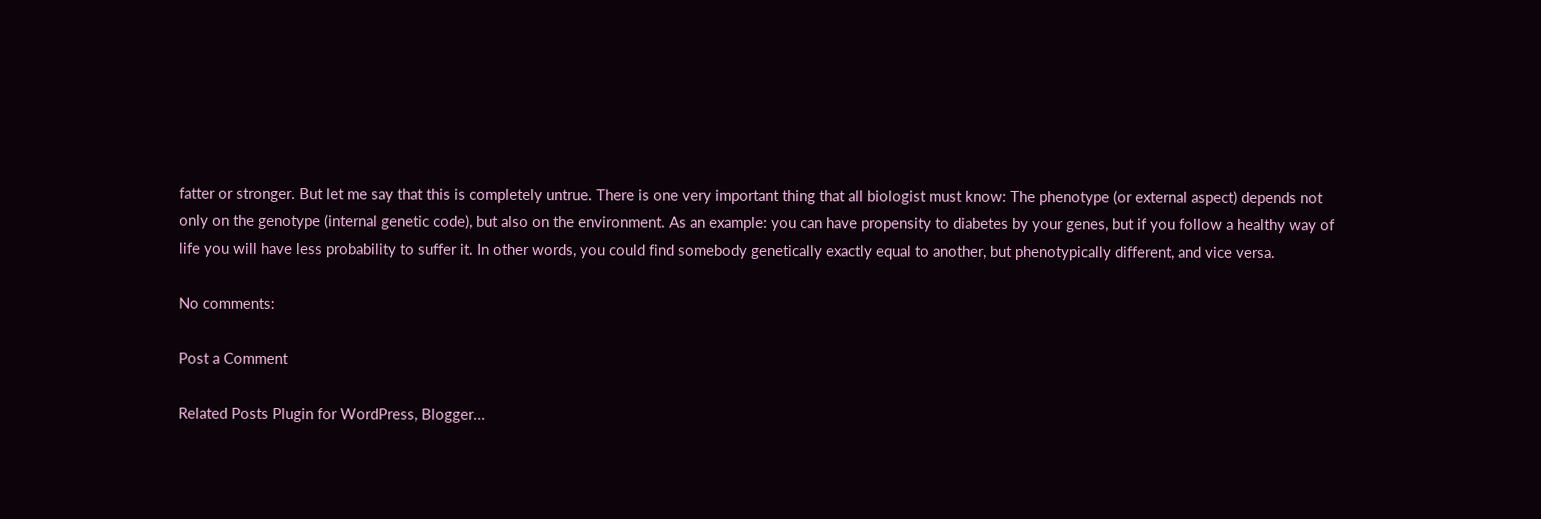fatter or stronger. But let me say that this is completely untrue. There is one very important thing that all biologist must know: The phenotype (or external aspect) depends not only on the genotype (internal genetic code), but also on the environment. As an example: you can have propensity to diabetes by your genes, but if you follow a healthy way of life you will have less probability to suffer it. In other words, you could find somebody genetically exactly equal to another, but phenotypically different, and vice versa.

No comments:

Post a Comment

Related Posts Plugin for WordPress, Blogger...